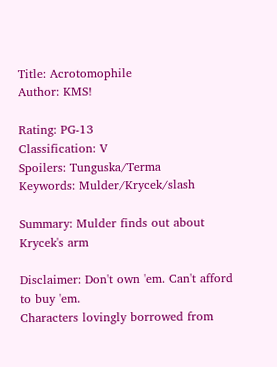Title: Acrotomophile
Author: KMS!

Rating: PG-13
Classification: V
Spoilers: Tunguska/Terma
Keywords: Mulder/Krycek/slash

Summary: Mulder finds out about Krycek's arm

Disclaimer: Don't own 'em. Can't afford to buy 'em.
Characters lovingly borrowed from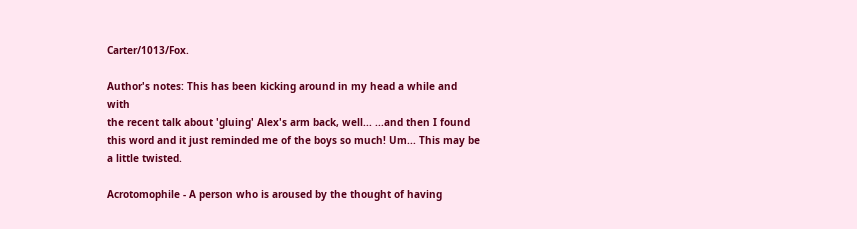Carter/1013/Fox.

Author's notes: This has been kicking around in my head a while and with
the recent talk about 'gluing' Alex's arm back, well... ...and then I found
this word and it just reminded me of the boys so much! Um... This may be
a little twisted.

Acrotomophile - A person who is aroused by the thought of having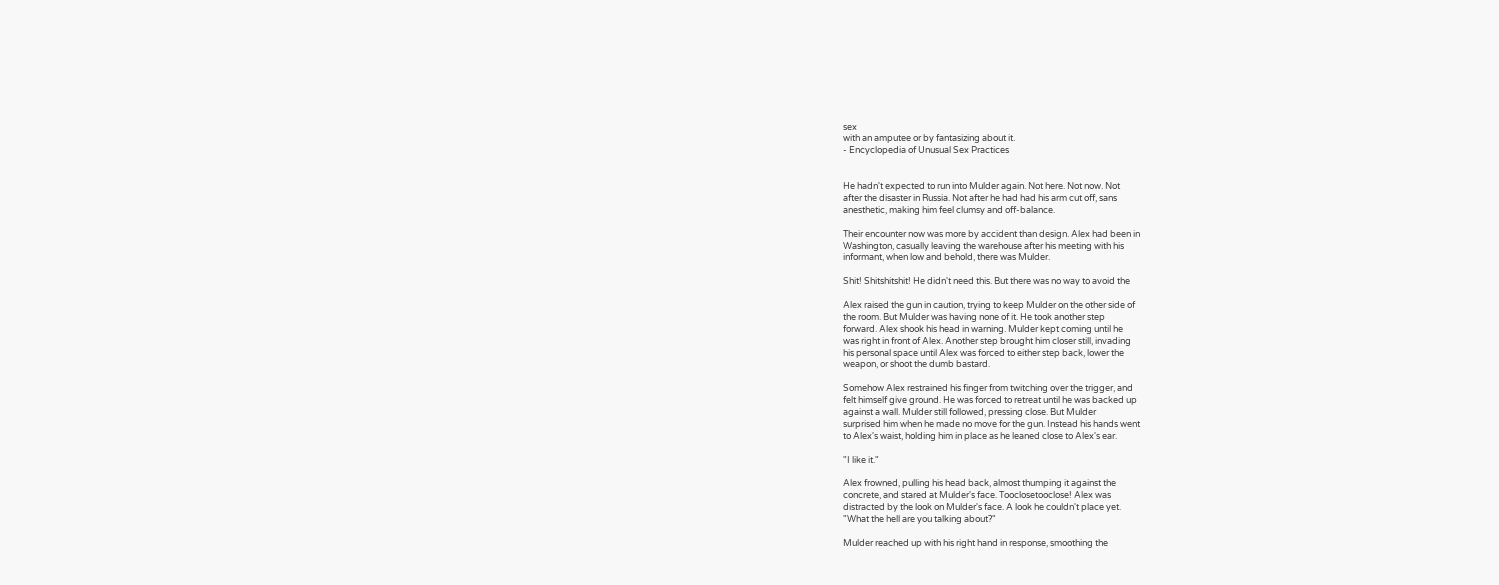sex
with an amputee or by fantasizing about it.
- Encyclopedia of Unusual Sex Practices


He hadn't expected to run into Mulder again. Not here. Not now. Not
after the disaster in Russia. Not after he had had his arm cut off, sans
anesthetic, making him feel clumsy and off-balance.

Their encounter now was more by accident than design. Alex had been in
Washington, casually leaving the warehouse after his meeting with his
informant, when low and behold, there was Mulder.

Shit! Shitshitshit! He didn't need this. But there was no way to avoid the

Alex raised the gun in caution, trying to keep Mulder on the other side of
the room. But Mulder was having none of it. He took another step
forward. Alex shook his head in warning. Mulder kept coming until he
was right in front of Alex. Another step brought him closer still, invading
his personal space until Alex was forced to either step back, lower the
weapon, or shoot the dumb bastard.

Somehow Alex restrained his finger from twitching over the trigger, and
felt himself give ground. He was forced to retreat until he was backed up
against a wall. Mulder still followed, pressing close. But Mulder
surprised him when he made no move for the gun. Instead his hands went
to Alex's waist, holding him in place as he leaned close to Alex's ear.

"I like it."

Alex frowned, pulling his head back, almost thumping it against the
concrete, and stared at Mulder's face. Tooclosetooclose! Alex was
distracted by the look on Mulder's face. A look he couldn't place yet.
"What the hell are you talking about?"

Mulder reached up with his right hand in response, smoothing the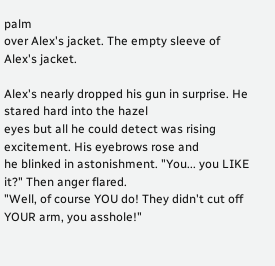palm
over Alex's jacket. The empty sleeve of Alex's jacket.

Alex's nearly dropped his gun in surprise. He stared hard into the hazel
eyes but all he could detect was rising excitement. His eyebrows rose and
he blinked in astonishment. "You... you LIKE it?" Then anger flared.
"Well, of course YOU do! They didn't cut off YOUR arm, you asshole!"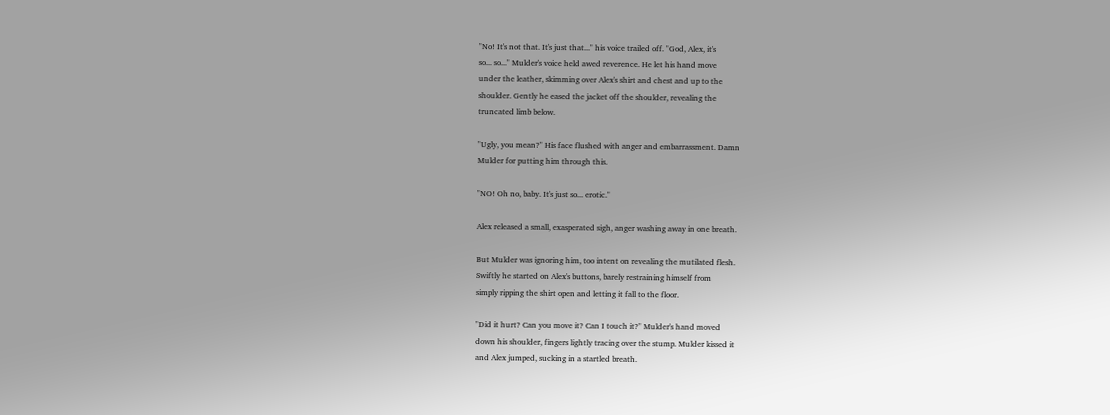"No! It's not that. It's just that..." his voice trailed off. "God, Alex, it's
so... so..." Mulder's voice held awed reverence. He let his hand move
under the leather, skimming over Alex's shirt and chest and up to the
shoulder. Gently he eased the jacket off the shoulder, revealing the
truncated limb below.

"Ugly, you mean?" His face flushed with anger and embarrassment. Damn
Mulder for putting him through this.

"NO! Oh no, baby. It's just so... erotic."

Alex released a small, exasperated sigh, anger washing away in one breath.

But Mulder was ignoring him, too intent on revealing the mutilated flesh.
Swiftly he started on Alex's buttons, barely restraining himself from
simply ripping the shirt open and letting it fall to the floor.

"Did it hurt? Can you move it? Can I touch it?" Mulder's hand moved
down his shoulder, fingers lightly tracing over the stump. Mulder kissed it
and Alex jumped, sucking in a startled breath.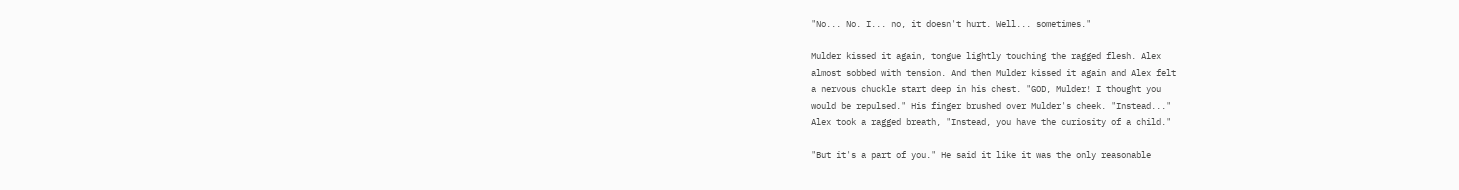"No... No. I... no, it doesn't hurt. Well... sometimes."

Mulder kissed it again, tongue lightly touching the ragged flesh. Alex
almost sobbed with tension. And then Mulder kissed it again and Alex felt
a nervous chuckle start deep in his chest. "GOD, Mulder! I thought you
would be repulsed." His finger brushed over Mulder's cheek. "Instead..."
Alex took a ragged breath, "Instead, you have the curiosity of a child."

"But it's a part of you." He said it like it was the only reasonable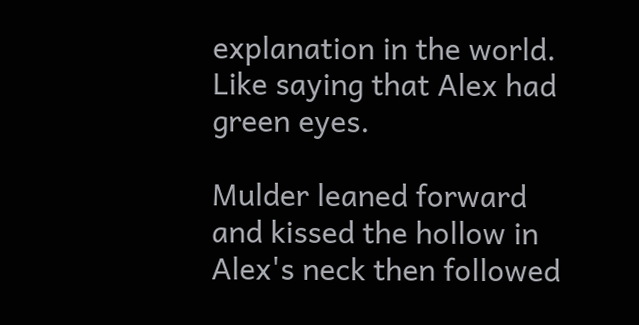explanation in the world. Like saying that Alex had green eyes.

Mulder leaned forward and kissed the hollow in Alex's neck then followed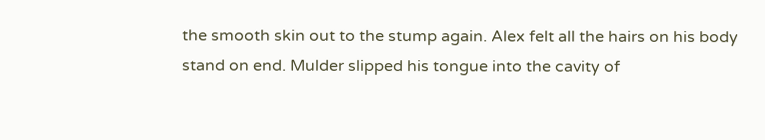the smooth skin out to the stump again. Alex felt all the hairs on his body
stand on end. Mulder slipped his tongue into the cavity of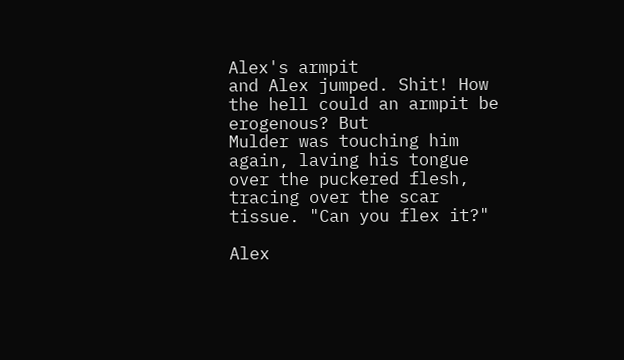Alex's armpit
and Alex jumped. Shit! How the hell could an armpit be erogenous? But
Mulder was touching him again, laving his tongue over the puckered flesh,
tracing over the scar tissue. "Can you flex it?"

Alex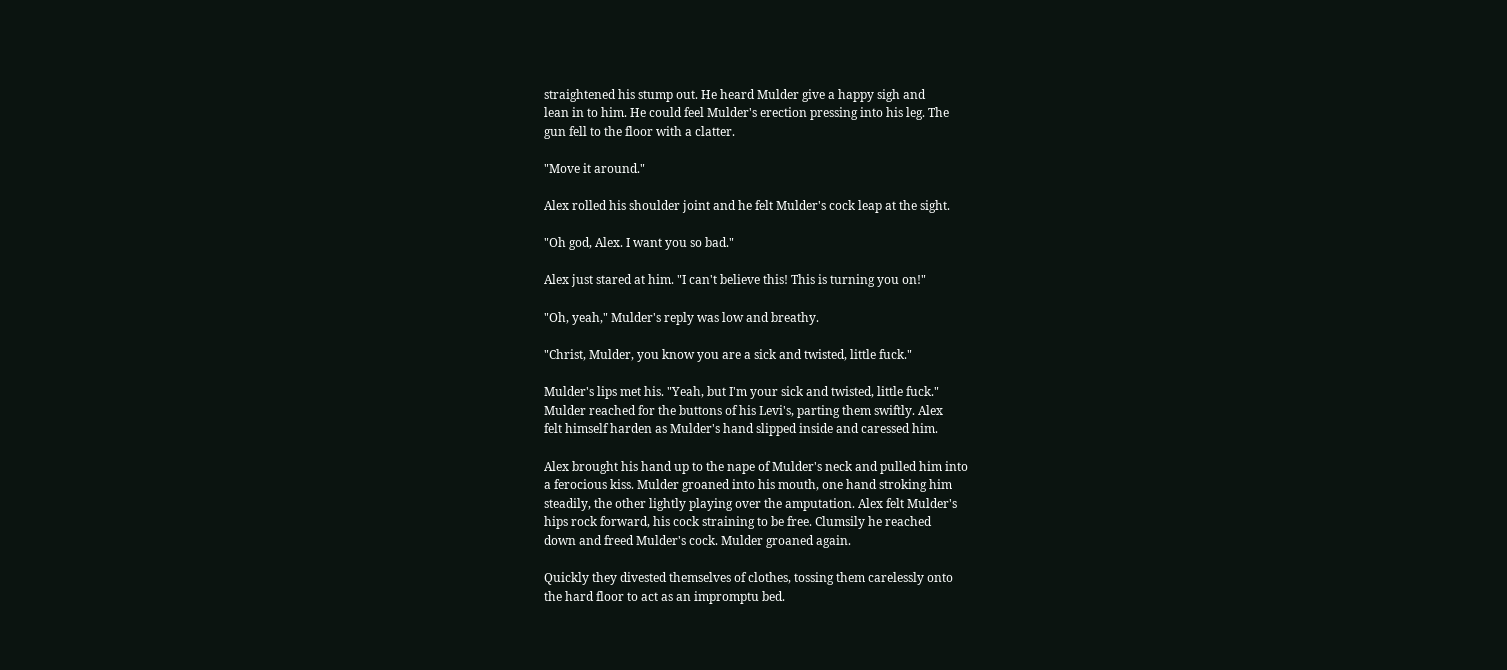straightened his stump out. He heard Mulder give a happy sigh and
lean in to him. He could feel Mulder's erection pressing into his leg. The
gun fell to the floor with a clatter.

"Move it around."

Alex rolled his shoulder joint and he felt Mulder's cock leap at the sight.

"Oh god, Alex. I want you so bad."

Alex just stared at him. "I can't believe this! This is turning you on!"

"Oh, yeah," Mulder's reply was low and breathy.

"Christ, Mulder, you know you are a sick and twisted, little fuck."

Mulder's lips met his. "Yeah, but I'm your sick and twisted, little fuck."
Mulder reached for the buttons of his Levi's, parting them swiftly. Alex
felt himself harden as Mulder's hand slipped inside and caressed him.

Alex brought his hand up to the nape of Mulder's neck and pulled him into
a ferocious kiss. Mulder groaned into his mouth, one hand stroking him
steadily, the other lightly playing over the amputation. Alex felt Mulder's
hips rock forward, his cock straining to be free. Clumsily he reached
down and freed Mulder's cock. Mulder groaned again.

Quickly they divested themselves of clothes, tossing them carelessly onto
the hard floor to act as an impromptu bed.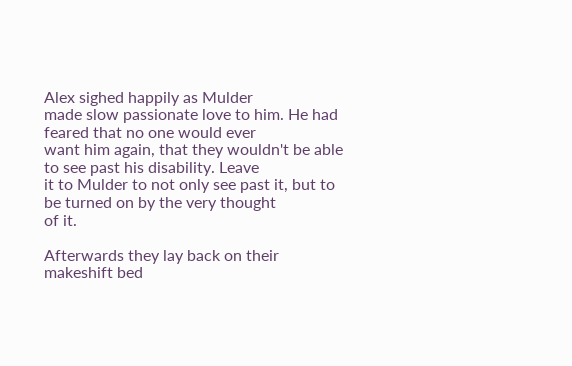Alex sighed happily as Mulder
made slow passionate love to him. He had feared that no one would ever
want him again, that they wouldn't be able to see past his disability. Leave
it to Mulder to not only see past it, but to be turned on by the very thought
of it.

Afterwards they lay back on their makeshift bed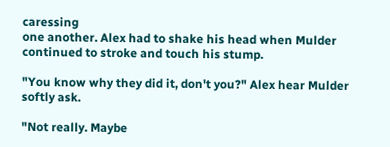caressing
one another. Alex had to shake his head when Mulder
continued to stroke and touch his stump.

"You know why they did it, don't you?" Alex hear Mulder
softly ask.

"Not really. Maybe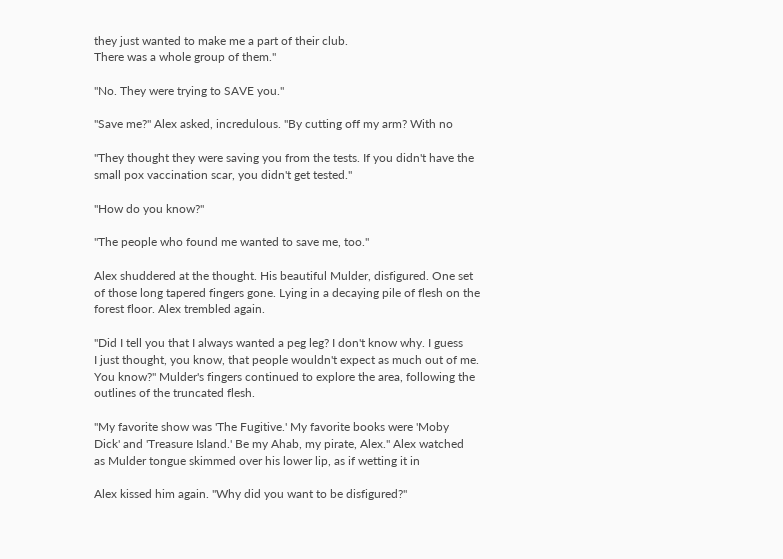they just wanted to make me a part of their club.
There was a whole group of them."

"No. They were trying to SAVE you."

"Save me?" Alex asked, incredulous. "By cutting off my arm? With no

"They thought they were saving you from the tests. If you didn't have the
small pox vaccination scar, you didn't get tested."

"How do you know?"

"The people who found me wanted to save me, too."

Alex shuddered at the thought. His beautiful Mulder, disfigured. One set
of those long tapered fingers gone. Lying in a decaying pile of flesh on the
forest floor. Alex trembled again.

"Did I tell you that I always wanted a peg leg? I don't know why. I guess
I just thought, you know, that people wouldn't expect as much out of me.
You know?" Mulder's fingers continued to explore the area, following the
outlines of the truncated flesh.

"My favorite show was 'The Fugitive.' My favorite books were 'Moby
Dick' and 'Treasure Island.' Be my Ahab, my pirate, Alex." Alex watched
as Mulder tongue skimmed over his lower lip, as if wetting it in

Alex kissed him again. "Why did you want to be disfigured?"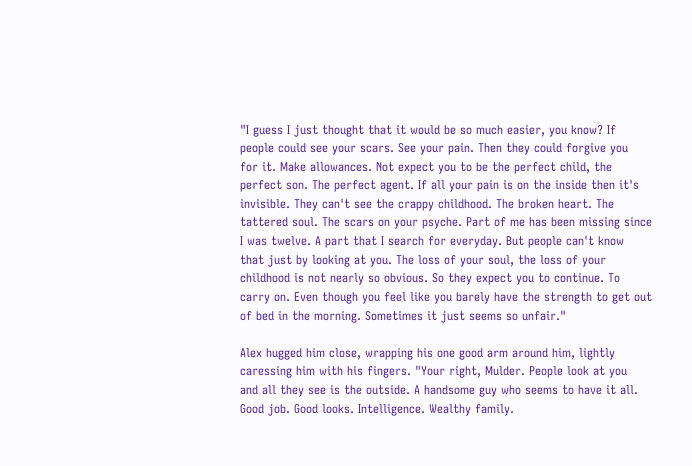"I guess I just thought that it would be so much easier, you know? If
people could see your scars. See your pain. Then they could forgive you
for it. Make allowances. Not expect you to be the perfect child, the
perfect son. The perfect agent. If all your pain is on the inside then it's
invisible. They can't see the crappy childhood. The broken heart. The
tattered soul. The scars on your psyche. Part of me has been missing since
I was twelve. A part that I search for everyday. But people can't know
that just by looking at you. The loss of your soul, the loss of your
childhood is not nearly so obvious. So they expect you to continue. To
carry on. Even though you feel like you barely have the strength to get out
of bed in the morning. Sometimes it just seems so unfair."

Alex hugged him close, wrapping his one good arm around him, lightly
caressing him with his fingers. "Your right, Mulder. People look at you
and all they see is the outside. A handsome guy who seems to have it all.
Good job. Good looks. Intelligence. Wealthy family.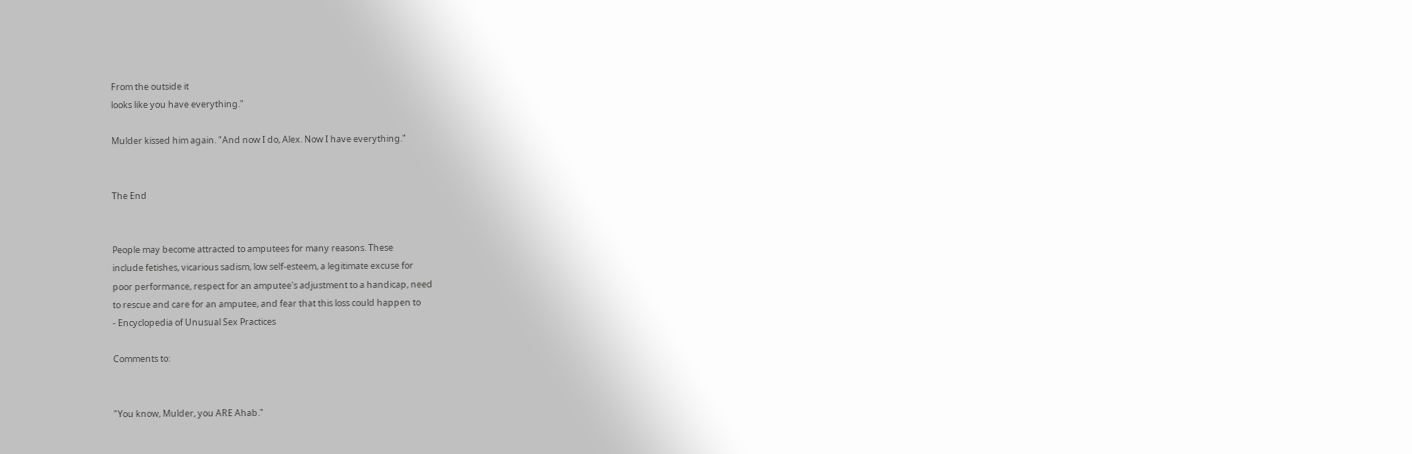From the outside it
looks like you have everything."

Mulder kissed him again. "And now I do, Alex. Now I have everything."


The End


People may become attracted to amputees for many reasons. These
include fetishes, vicarious sadism, low self-esteem, a legitimate excuse for
poor performance, respect for an amputee's adjustment to a handicap, need
to rescue and care for an amputee, and fear that this loss could happen to
- Encyclopedia of Unusual Sex Practices

Comments to:


"You know, Mulder, you ARE Ahab."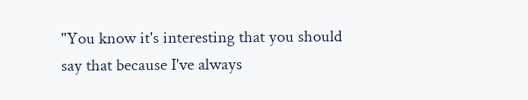"You know it's interesting that you should say that because I've always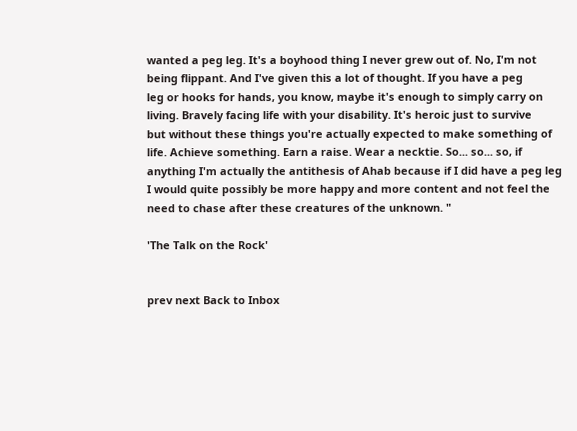wanted a peg leg. It's a boyhood thing I never grew out of. No, I'm not
being flippant. And I've given this a lot of thought. If you have a peg
leg or hooks for hands, you know, maybe it's enough to simply carry on
living. Bravely facing life with your disability. It's heroic just to survive
but without these things you're actually expected to make something of
life. Achieve something. Earn a raise. Wear a necktie. So... so... so, if
anything I'm actually the antithesis of Ahab because if I did have a peg leg
I would quite possibly be more happy and more content and not feel the
need to chase after these creatures of the unknown. "

'The Talk on the Rock'


prev next Back to Inbox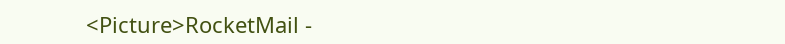<Picture>RocketMail -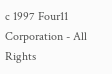c 1997 Four11 Corporation - All Rights